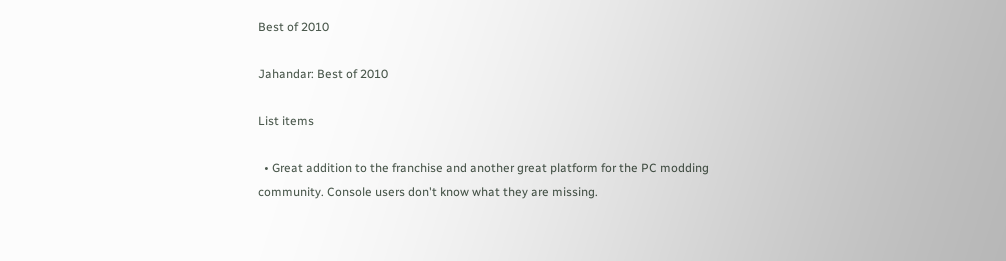Best of 2010

Jahandar: Best of 2010

List items

  • Great addition to the franchise and another great platform for the PC modding community. Console users don't know what they are missing.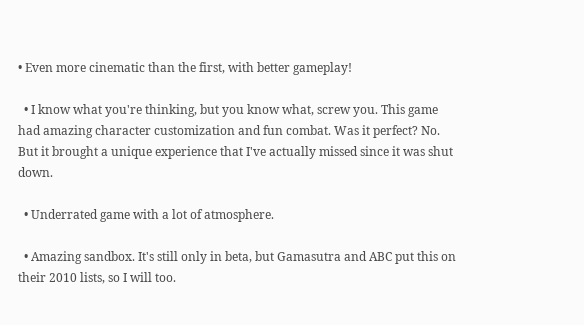• Even more cinematic than the first, with better gameplay!

  • I know what you're thinking, but you know what, screw you. This game had amazing character customization and fun combat. Was it perfect? No. But it brought a unique experience that I've actually missed since it was shut down.

  • Underrated game with a lot of atmosphere.

  • Amazing sandbox. It's still only in beta, but Gamasutra and ABC put this on their 2010 lists, so I will too.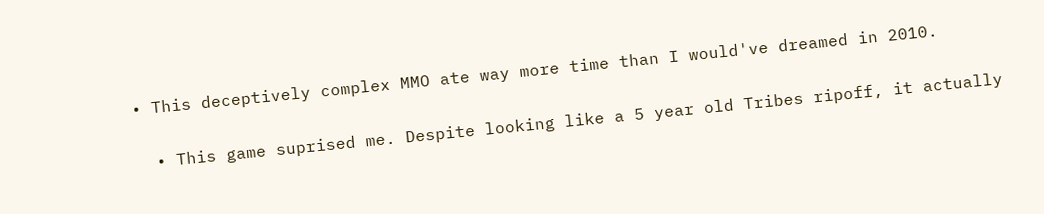• This deceptively complex MMO ate way more time than I would've dreamed in 2010.

  • This game suprised me. Despite looking like a 5 year old Tribes ripoff, it actually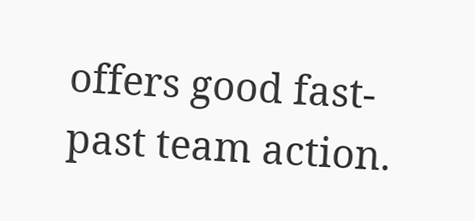offers good fast-past team action.